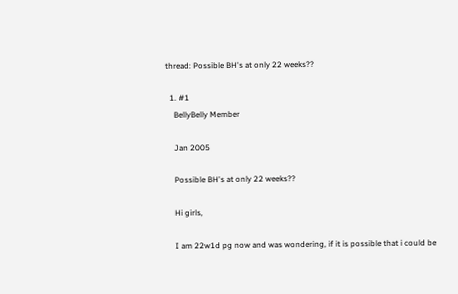thread: Possible BH's at only 22 weeks??

  1. #1
    BellyBelly Member

    Jan 2005

    Possible BH's at only 22 weeks??

    Hi girls,

    I am 22w1d pg now and was wondering, if it is possible that i could be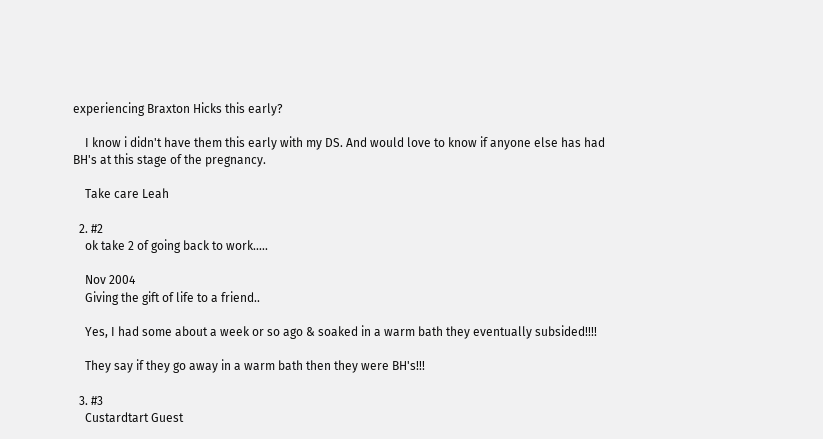experiencing Braxton Hicks this early?

    I know i didn't have them this early with my DS. And would love to know if anyone else has had BH's at this stage of the pregnancy.

    Take care Leah

  2. #2
    ok take 2 of going back to work.....

    Nov 2004
    Giving the gift of life to a friend..

    Yes, I had some about a week or so ago & soaked in a warm bath they eventually subsided!!!!

    They say if they go away in a warm bath then they were BH's!!!

  3. #3
    Custardtart Guest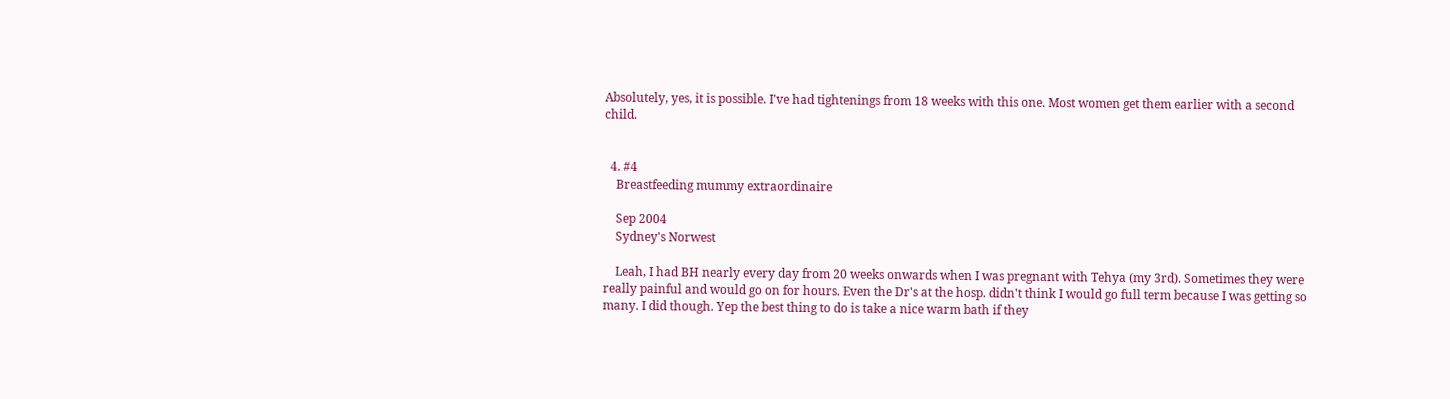Absolutely, yes, it is possible. I've had tightenings from 18 weeks with this one. Most women get them earlier with a second child.


  4. #4
    Breastfeeding mummy extraordinaire

    Sep 2004
    Sydney's Norwest

    Leah, I had BH nearly every day from 20 weeks onwards when I was pregnant with Tehya (my 3rd). Sometimes they were really painful and would go on for hours. Even the Dr's at the hosp. didn't think I would go full term because I was getting so many. I did though. Yep the best thing to do is take a nice warm bath if they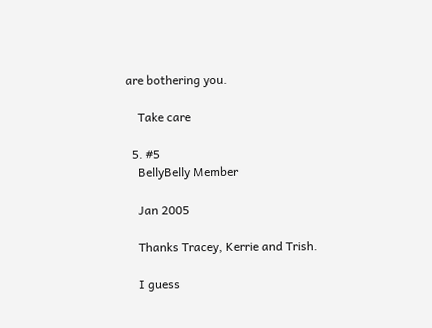are bothering you.

    Take care

  5. #5
    BellyBelly Member

    Jan 2005

    Thanks Tracey, Kerrie and Trish.

    I guess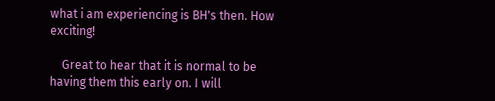what i am experiencing is BH's then. How exciting!

    Great to hear that it is normal to be having them this early on. I will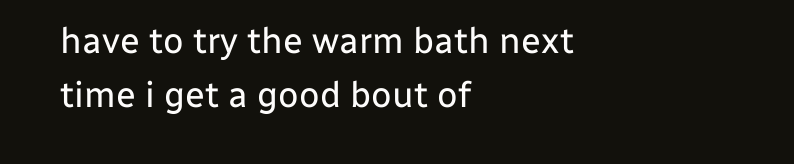have to try the warm bath next time i get a good bout of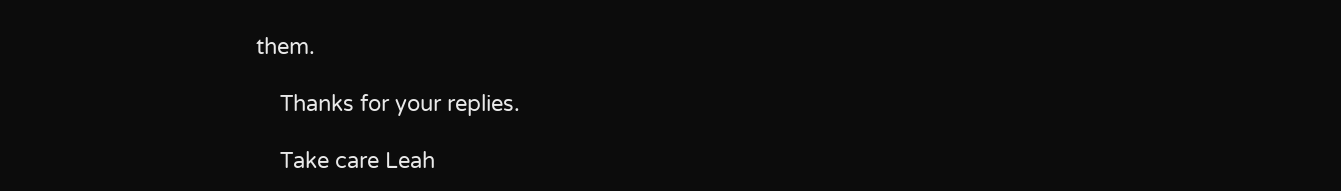them.

    Thanks for your replies.

    Take care Leah